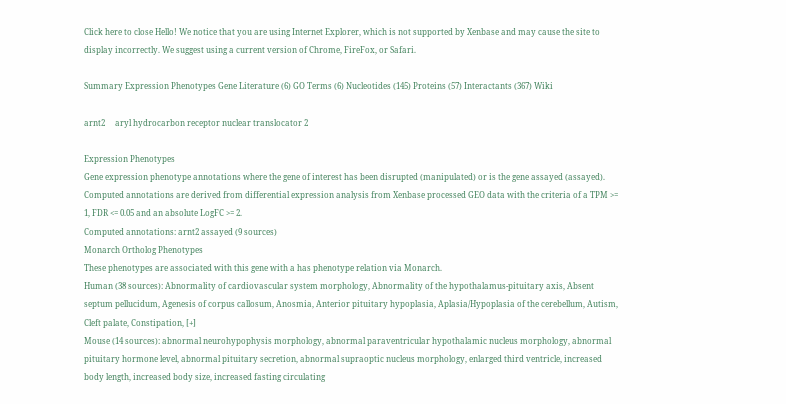Click here to close Hello! We notice that you are using Internet Explorer, which is not supported by Xenbase and may cause the site to display incorrectly. We suggest using a current version of Chrome, FireFox, or Safari.

Summary Expression Phenotypes Gene Literature (6) GO Terms (6) Nucleotides (145) Proteins (57) Interactants (367) Wiki

arnt2     aryl hydrocarbon receptor nuclear translocator 2

Expression Phenotypes
Gene expression phenotype annotations where the gene of interest has been disrupted (manipulated) or is the gene assayed (assayed). Computed annotations are derived from differential expression analysis from Xenbase processed GEO data with the criteria of a TPM >= 1, FDR <= 0.05 and an absolute LogFC >= 2.
Computed annotations: arnt2 assayed (9 sources)
Monarch Ortholog Phenotypes
These phenotypes are associated with this gene with a has phenotype relation via Monarch.
Human (38 sources): Abnormality of cardiovascular system morphology, Abnormality of the hypothalamus-pituitary axis, Absent septum pellucidum, Agenesis of corpus callosum, Anosmia, Anterior pituitary hypoplasia, Aplasia/Hypoplasia of the cerebellum, Autism, Cleft palate, Constipation, [+]
Mouse (14 sources): abnormal neurohypophysis morphology, abnormal paraventricular hypothalamic nucleus morphology, abnormal pituitary hormone level, abnormal pituitary secretion, abnormal supraoptic nucleus morphology, enlarged third ventricle, increased body length, increased body size, increased fasting circulating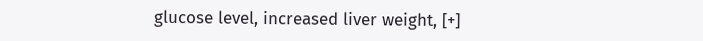glucose level, increased liver weight, [+]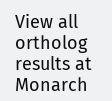View all ortholog results at Monarch